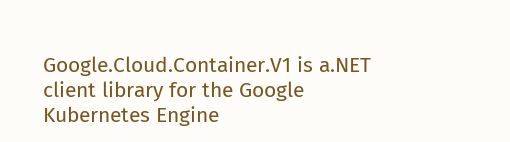Google.Cloud.Container.V1 is a.NET client library for the Google Kubernetes Engine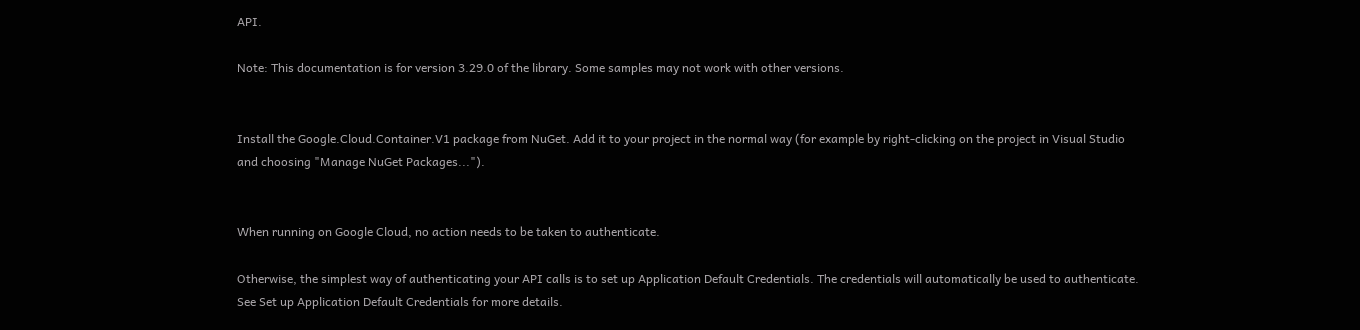API.

Note: This documentation is for version 3.29.0 of the library. Some samples may not work with other versions.


Install the Google.Cloud.Container.V1 package from NuGet. Add it to your project in the normal way (for example by right-clicking on the project in Visual Studio and choosing "Manage NuGet Packages...").


When running on Google Cloud, no action needs to be taken to authenticate.

Otherwise, the simplest way of authenticating your API calls is to set up Application Default Credentials. The credentials will automatically be used to authenticate. See Set up Application Default Credentials for more details.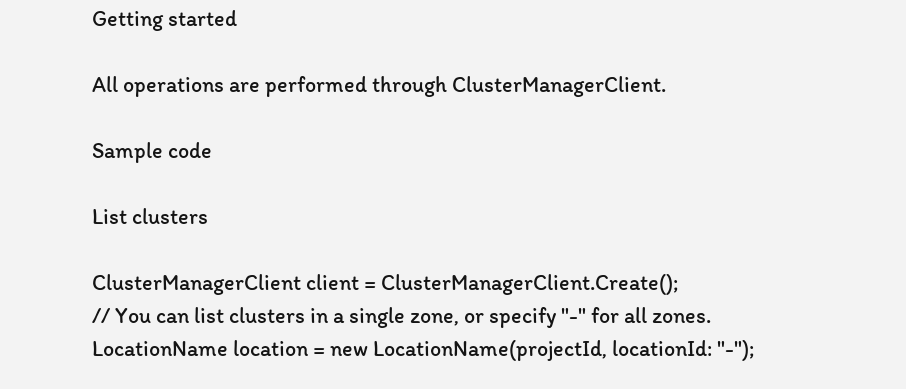Getting started

All operations are performed through ClusterManagerClient.

Sample code

List clusters

ClusterManagerClient client = ClusterManagerClient.Create();
// You can list clusters in a single zone, or specify "-" for all zones.
LocationName location = new LocationName(projectId, locationId: "-");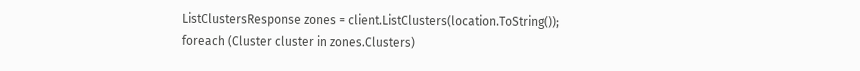ListClustersResponse zones = client.ListClusters(location.ToString());
foreach (Cluster cluster in zones.Clusters)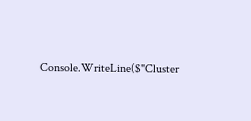Console.WriteLine($"Cluster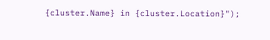{cluster.Name} in {cluster.Location}");